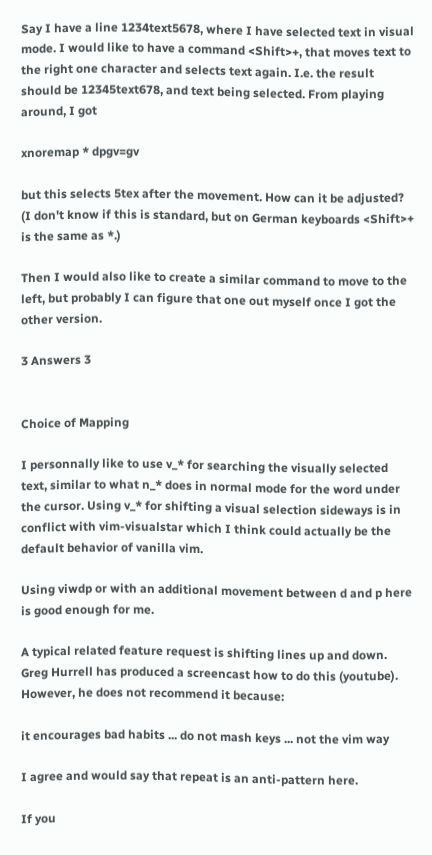Say I have a line 1234text5678, where I have selected text in visual mode. I would like to have a command <Shift>+, that moves text to the right one character and selects text again. I.e. the result should be 12345text678, and text being selected. From playing around, I got

xnoremap * dpgv=gv

but this selects 5tex after the movement. How can it be adjusted? (I don't know if this is standard, but on German keyboards <Shift>+ is the same as *.)

Then I would also like to create a similar command to move to the left, but probably I can figure that one out myself once I got the other version.

3 Answers 3


Choice of Mapping

I personnally like to use v_* for searching the visually selected text, similar to what n_* does in normal mode for the word under the cursor. Using v_* for shifting a visual selection sideways is in conflict with vim-visualstar which I think could actually be the default behavior of vanilla vim.

Using viwdp or with an additional movement between d and p here is good enough for me.

A typical related feature request is shifting lines up and down. Greg Hurrell has produced a screencast how to do this (youtube). However, he does not recommend it because:

it encourages bad habits ... do not mash keys ... not the vim way

I agree and would say that repeat is an anti-pattern here.

If you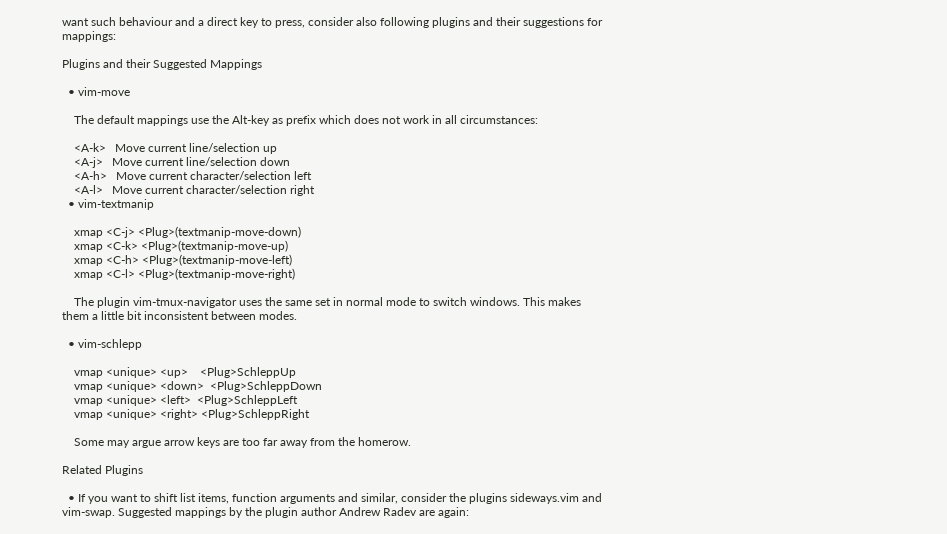want such behaviour and a direct key to press, consider also following plugins and their suggestions for mappings:

Plugins and their Suggested Mappings

  • vim-move

    The default mappings use the Alt-key as prefix which does not work in all circumstances:

    <A-k>   Move current line/selection up
    <A-j>   Move current line/selection down
    <A-h>   Move current character/selection left
    <A-l>   Move current character/selection right
  • vim-textmanip

    xmap <C-j> <Plug>(textmanip-move-down)
    xmap <C-k> <Plug>(textmanip-move-up)
    xmap <C-h> <Plug>(textmanip-move-left)
    xmap <C-l> <Plug>(textmanip-move-right)

    The plugin vim-tmux-navigator uses the same set in normal mode to switch windows. This makes them a little bit inconsistent between modes.

  • vim-schlepp

    vmap <unique> <up>    <Plug>SchleppUp
    vmap <unique> <down>  <Plug>SchleppDown
    vmap <unique> <left>  <Plug>SchleppLeft
    vmap <unique> <right> <Plug>SchleppRight

    Some may argue arrow keys are too far away from the homerow.

Related Plugins

  • If you want to shift list items, function arguments and similar, consider the plugins sideways.vim and vim-swap. Suggested mappings by the plugin author Andrew Radev are again: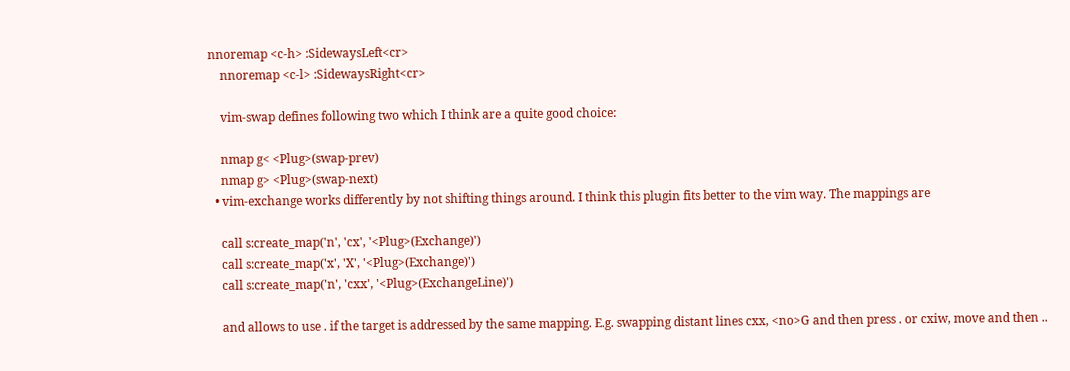nnoremap <c-h> :SidewaysLeft<cr>
    nnoremap <c-l> :SidewaysRight<cr>

    vim-swap defines following two which I think are a quite good choice:

    nmap g< <Plug>(swap-prev)
    nmap g> <Plug>(swap-next)
  • vim-exchange works differently by not shifting things around. I think this plugin fits better to the vim way. The mappings are

    call s:create_map('n', 'cx', '<Plug>(Exchange)')
    call s:create_map('x', 'X', '<Plug>(Exchange)')
    call s:create_map('n', 'cxx', '<Plug>(ExchangeLine)')

    and allows to use . if the target is addressed by the same mapping. E.g. swapping distant lines cxx, <no>G and then press . or cxiw, move and then ..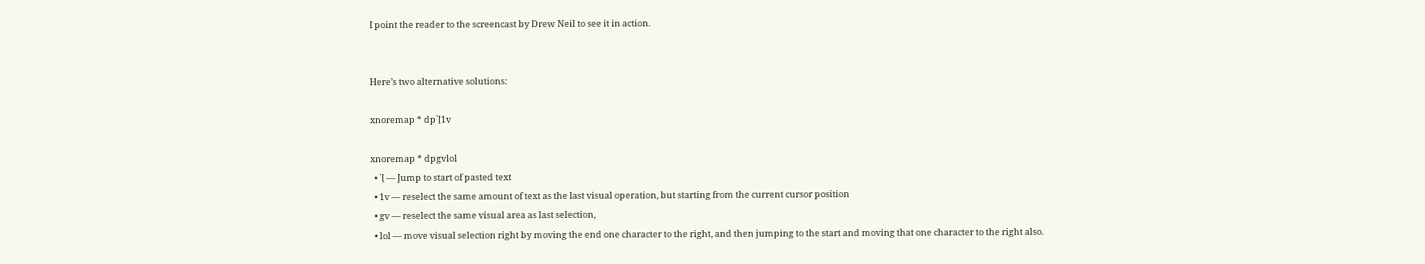I point the reader to the screencast by Drew Neil to see it in action.


Here’s two alternative solutions:

xnoremap * dp`[1v

xnoremap * dpgvlol
  • `[ — Jump to start of pasted text
  • 1v — reselect the same amount of text as the last visual operation, but starting from the current cursor position
  • gv — reselect the same visual area as last selection,
  • lol — move visual selection right by moving the end one character to the right, and then jumping to the start and moving that one character to the right also.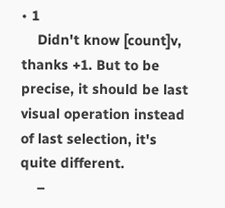• 1
    Didn't know [count]v, thanks +1. But to be precise, it should be last visual operation instead of last selection, it's quite different.
    –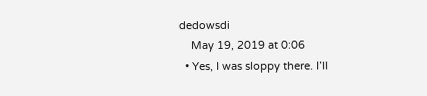dedowsdi
    May 19, 2019 at 0:06
  • Yes, I was sloppy there. I’ll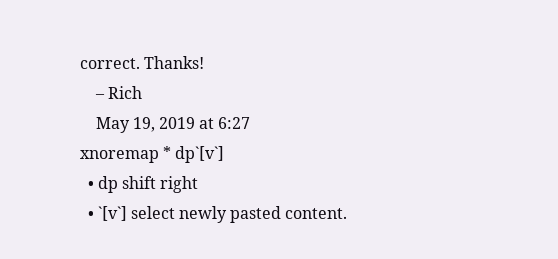correct. Thanks!
    – Rich
    May 19, 2019 at 6:27
xnoremap * dp`[v`]
  • dp shift right
  • `[v`] select newly pasted content.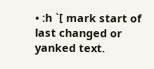• :h `[ mark start of last changed or yanked text.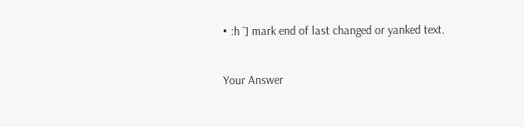• :h `] mark end of last changed or yanked text.

Your Answer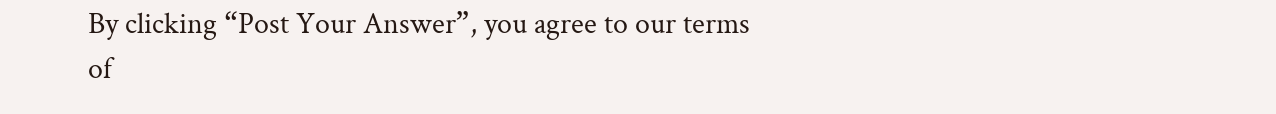By clicking “Post Your Answer”, you agree to our terms of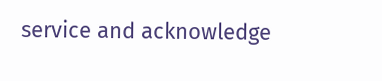service and acknowledge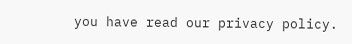you have read our privacy policy.